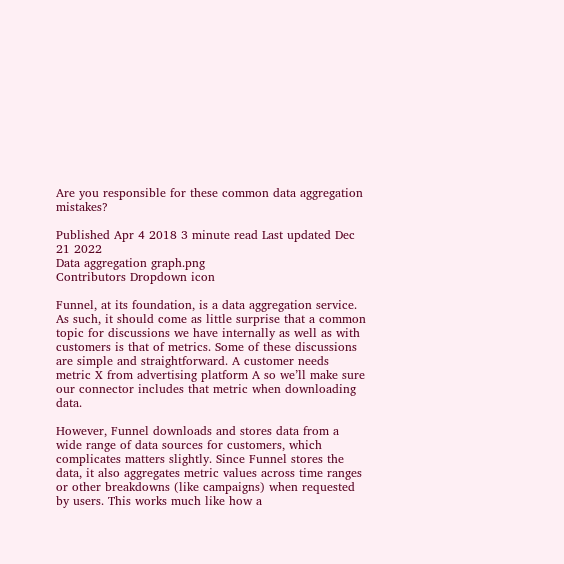Are you responsible for these common data aggregation mistakes?

Published Apr 4 2018 3 minute read Last updated Dec 21 2022
Data aggregation graph.png
Contributors Dropdown icon

Funnel, at its foundation, is a data aggregation service. As such, it should come as little surprise that a common topic for discussions we have internally as well as with customers is that of metrics. Some of these discussions are simple and straightforward. A customer needs metric X from advertising platform A so we’ll make sure our connector includes that metric when downloading data.

However, Funnel downloads and stores data from a wide range of data sources for customers, which complicates matters slightly. Since Funnel stores the data, it also aggregates metric values across time ranges or other breakdowns (like campaigns) when requested by users. This works much like how a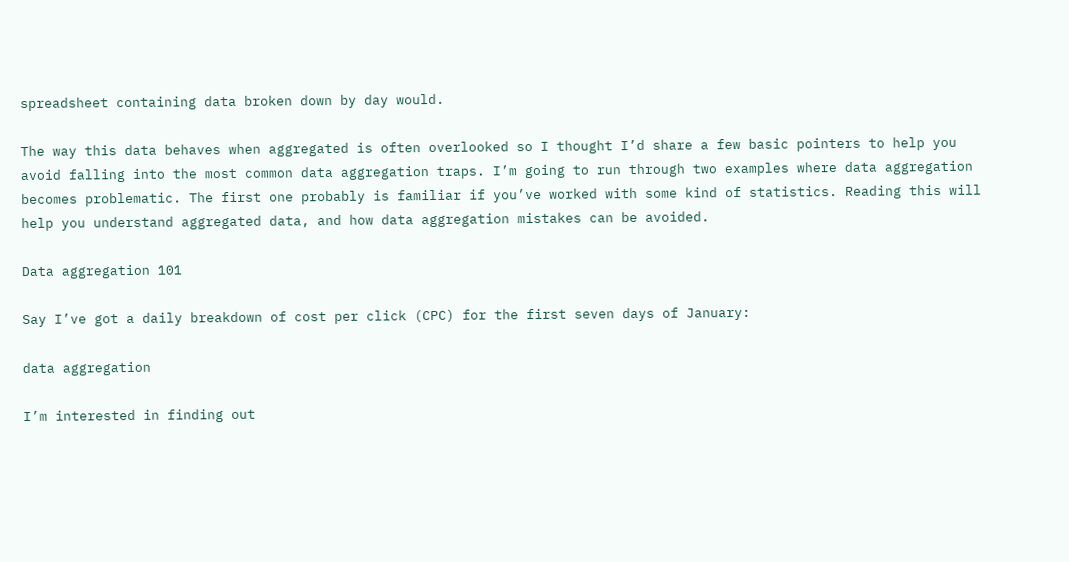spreadsheet containing data broken down by day would.

The way this data behaves when aggregated is often overlooked so I thought I’d share a few basic pointers to help you avoid falling into the most common data aggregation traps. I’m going to run through two examples where data aggregation becomes problematic. The first one probably is familiar if you’ve worked with some kind of statistics. Reading this will help you understand aggregated data, and how data aggregation mistakes can be avoided.

Data aggregation 101

Say I’ve got a daily breakdown of cost per click (CPC) for the first seven days of January:

data aggregation

I’m interested in finding out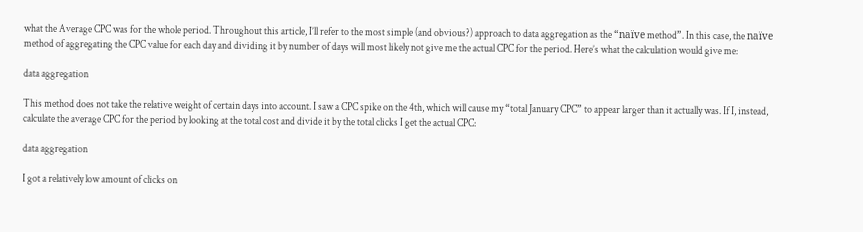what the Average CPC was for the whole period. Throughout this article, I’ll refer to the most simple (and obvious?) approach to data aggregation as the “naïve method”. In this case, the naïve method of aggregating the CPC value for each day and dividing it by number of days will most likely not give me the actual CPC for the period. Here’s what the calculation would give me:

data aggregation

This method does not take the relative weight of certain days into account. I saw a CPC spike on the 4th, which will cause my “total January CPC” to appear larger than it actually was. If I, instead, calculate the average CPC for the period by looking at the total cost and divide it by the total clicks I get the actual CPC:

data aggregation

I got a relatively low amount of clicks on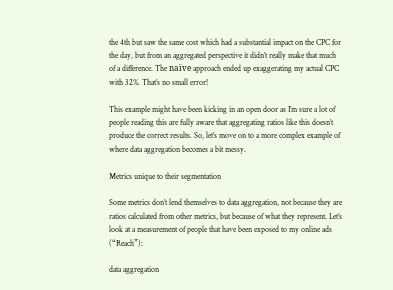the 4th but saw the same cost which had a substantial impact on the CPC for the day, but from an aggregated perspective it didn’t really make that much of a difference. The naïve approach ended up exaggerating my actual CPC with 32%. That’s no small error!

This example might have been kicking in an open door as I’m sure a lot of people reading this are fully aware that aggregating ratios like this doesn’t produce the correct results. So, let’s move on to a more complex example of where data aggregation becomes a bit messy.

Metrics unique to their segmentation

Some metrics don’t lend themselves to data aggregation, not because they are ratios calculated from other metrics, but because of what they represent. Let’s look at a measurement of people that have been exposed to my online ads (“Reach”):

data aggregation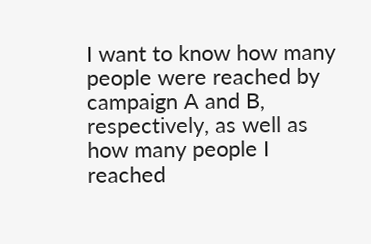I want to know how many people were reached by campaign A and B, respectively, as well as how many people I reached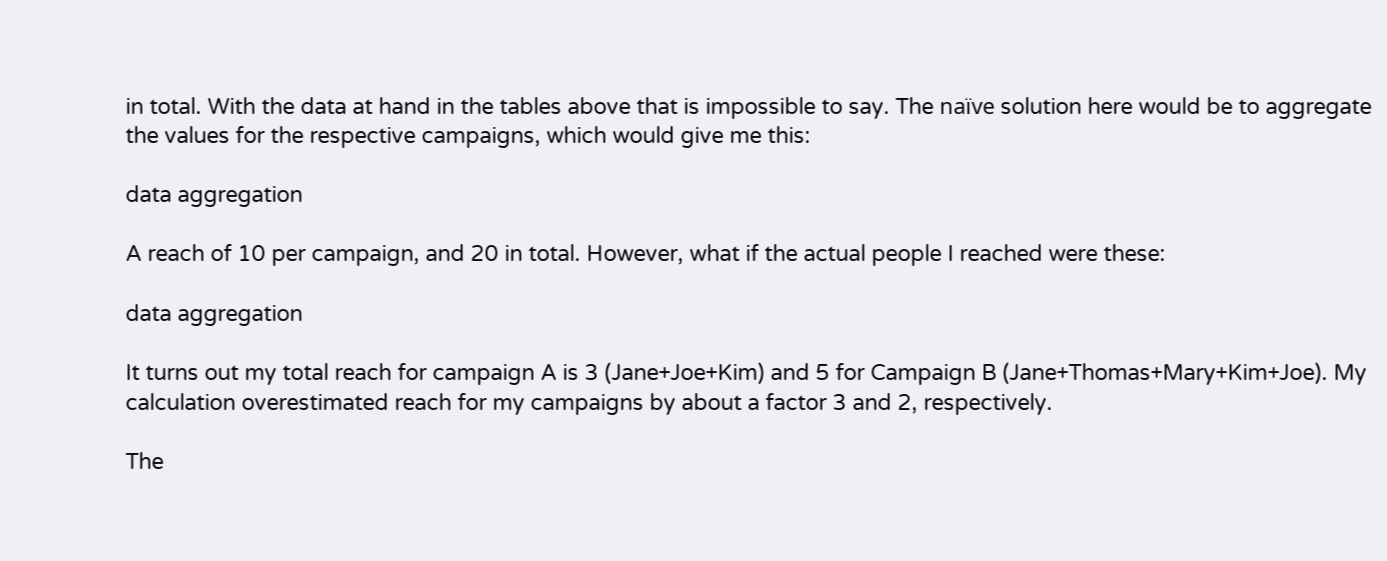in total. With the data at hand in the tables above that is impossible to say. The naïve solution here would be to aggregate the values for the respective campaigns, which would give me this:

data aggregation

A reach of 10 per campaign, and 20 in total. However, what if the actual people I reached were these:

data aggregation

It turns out my total reach for campaign A is 3 (Jane+Joe+Kim) and 5 for Campaign B (Jane+Thomas+Mary+Kim+Joe). My calculation overestimated reach for my campaigns by about a factor 3 and 2, respectively.

The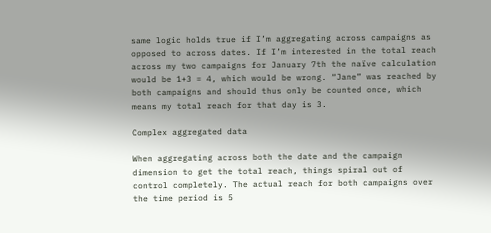same logic holds true if I’m aggregating across campaigns as opposed to across dates. If I’m interested in the total reach across my two campaigns for January 7th the naïve calculation would be 1+3 = 4, which would be wrong. “Jane” was reached by both campaigns and should thus only be counted once, which means my total reach for that day is 3.

Complex aggregated data

When aggregating across both the date and the campaign dimension to get the total reach, things spiral out of control completely. The actual reach for both campaigns over the time period is 5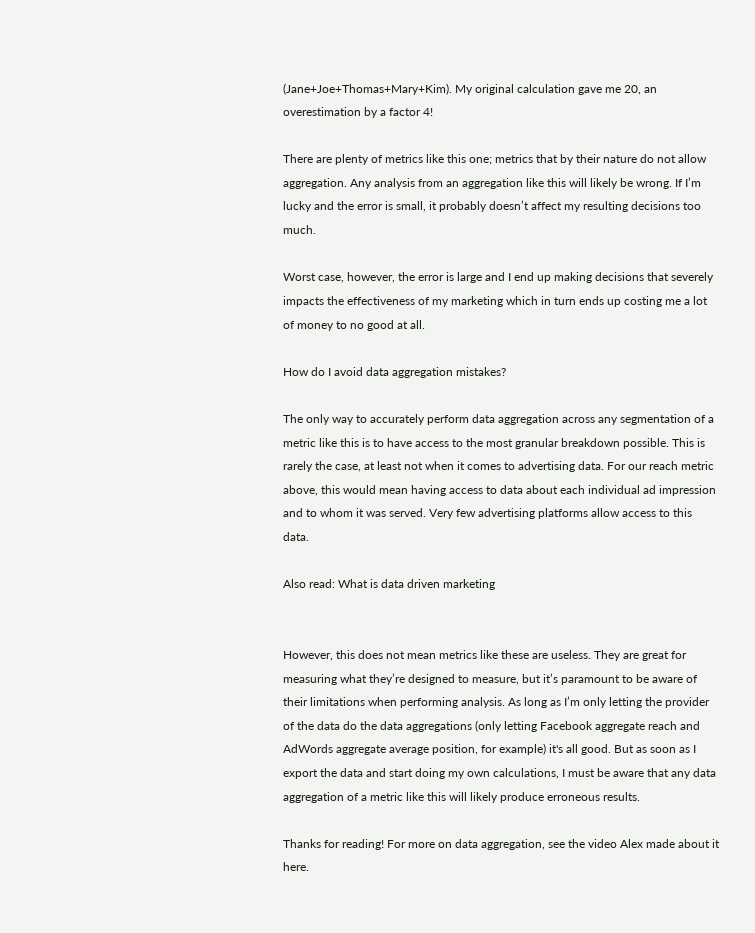(Jane+Joe+Thomas+Mary+Kim). My original calculation gave me 20, an overestimation by a factor 4!

There are plenty of metrics like this one; metrics that by their nature do not allow aggregation. Any analysis from an aggregation like this will likely be wrong. If I’m lucky and the error is small, it probably doesn’t affect my resulting decisions too much.

Worst case, however, the error is large and I end up making decisions that severely impacts the effectiveness of my marketing which in turn ends up costing me a lot of money to no good at all.

How do I avoid data aggregation mistakes?

The only way to accurately perform data aggregation across any segmentation of a metric like this is to have access to the most granular breakdown possible. This is rarely the case, at least not when it comes to advertising data. For our reach metric above, this would mean having access to data about each individual ad impression and to whom it was served. Very few advertising platforms allow access to this data.

Also read: What is data driven marketing


However, this does not mean metrics like these are useless. They are great for measuring what they’re designed to measure, but it’s paramount to be aware of their limitations when performing analysis. As long as I’m only letting the provider of the data do the data aggregations (only letting Facebook aggregate reach and AdWords aggregate average position, for example) it's all good. But as soon as I export the data and start doing my own calculations, I must be aware that any data aggregation of a metric like this will likely produce erroneous results.

Thanks for reading! For more on data aggregation, see the video Alex made about it here.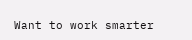Want to work smarter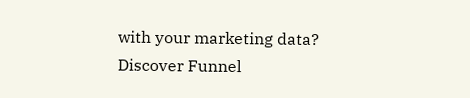with your marketing data?
Discover Funnel